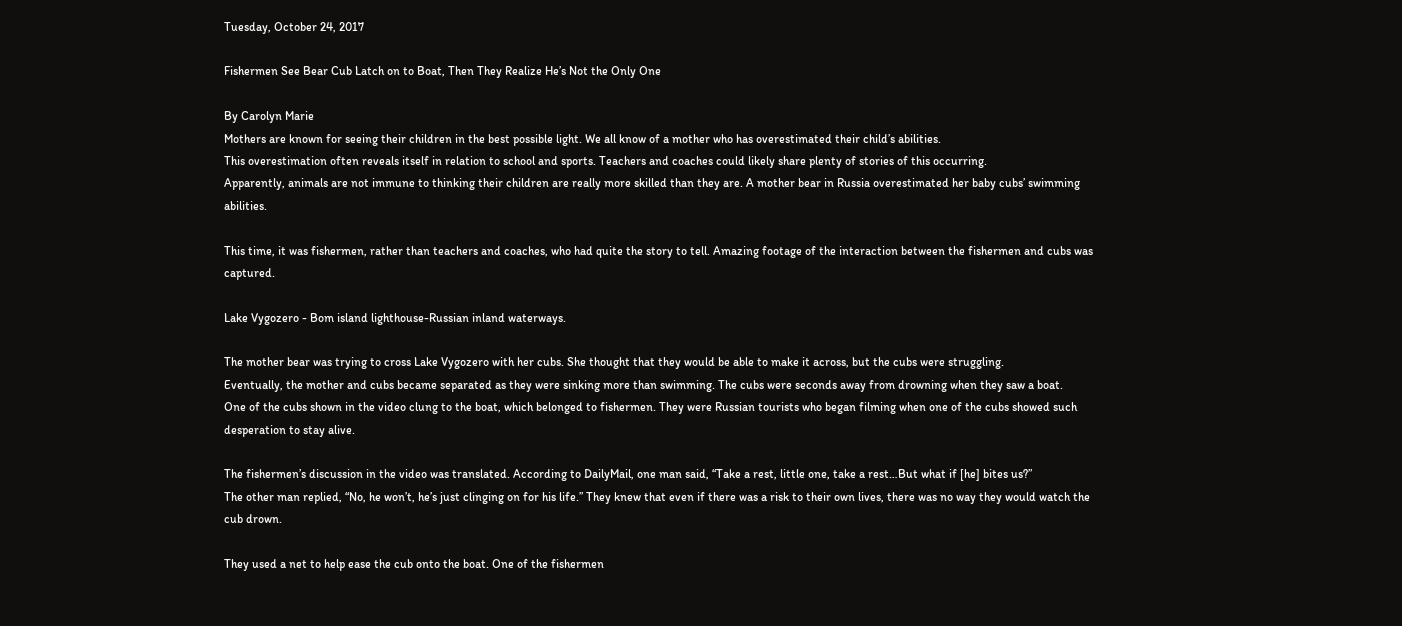Tuesday, October 24, 2017

Fishermen See Bear Cub Latch on to Boat, Then They Realize He’s Not the Only One

By Carolyn Marie
Mothers are known for seeing their children in the best possible light. We all know of a mother who has overestimated their child’s abilities.
This overestimation often reveals itself in relation to school and sports. Teachers and coaches could likely share plenty of stories of this occurring.
Apparently, animals are not immune to thinking their children are really more skilled than they are. A mother bear in Russia overestimated her baby cubs’ swimming abilities.

This time, it was fishermen, rather than teachers and coaches, who had quite the story to tell. Amazing footage of the interaction between the fishermen and cubs was captured.

Lake Vygozero - Bom island lighthouse-Russian inland waterways.

The mother bear was trying to cross Lake Vygozero with her cubs. She thought that they would be able to make it across, but the cubs were struggling.
Eventually, the mother and cubs became separated as they were sinking more than swimming. The cubs were seconds away from drowning when they saw a boat.
One of the cubs shown in the video clung to the boat, which belonged to fishermen. They were Russian tourists who began filming when one of the cubs showed such desperation to stay alive.

The fishermen’s discussion in the video was translated. According to DailyMail, one man said, “Take a rest, little one, take a rest…But what if [he] bites us?”
The other man replied, “No, he won’t, he’s just clinging on for his life.” They knew that even if there was a risk to their own lives, there was no way they would watch the cub drown.

They used a net to help ease the cub onto the boat. One of the fishermen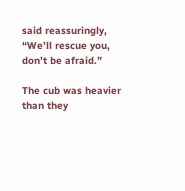said reassuringly, “We’ll rescue you, don’t be afraid.”

The cub was heavier than they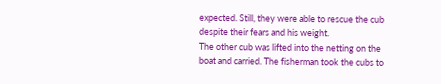expected. Still, they were able to rescue the cub despite their fears and his weight.
The other cub was lifted into the netting on the boat and carried. The fisherman took the cubs to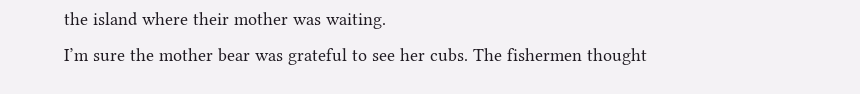the island where their mother was waiting.
I’m sure the mother bear was grateful to see her cubs. The fishermen thought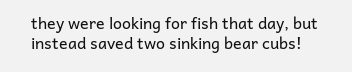they were looking for fish that day, but instead saved two sinking bear cubs!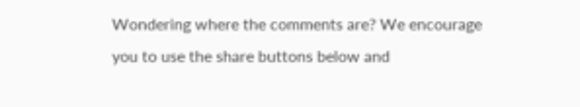Wondering where the comments are? We encourage you to use the share buttons below and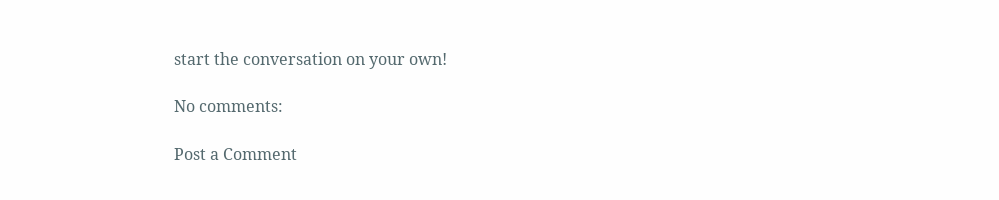start the conversation on your own!

No comments:

Post a Comment